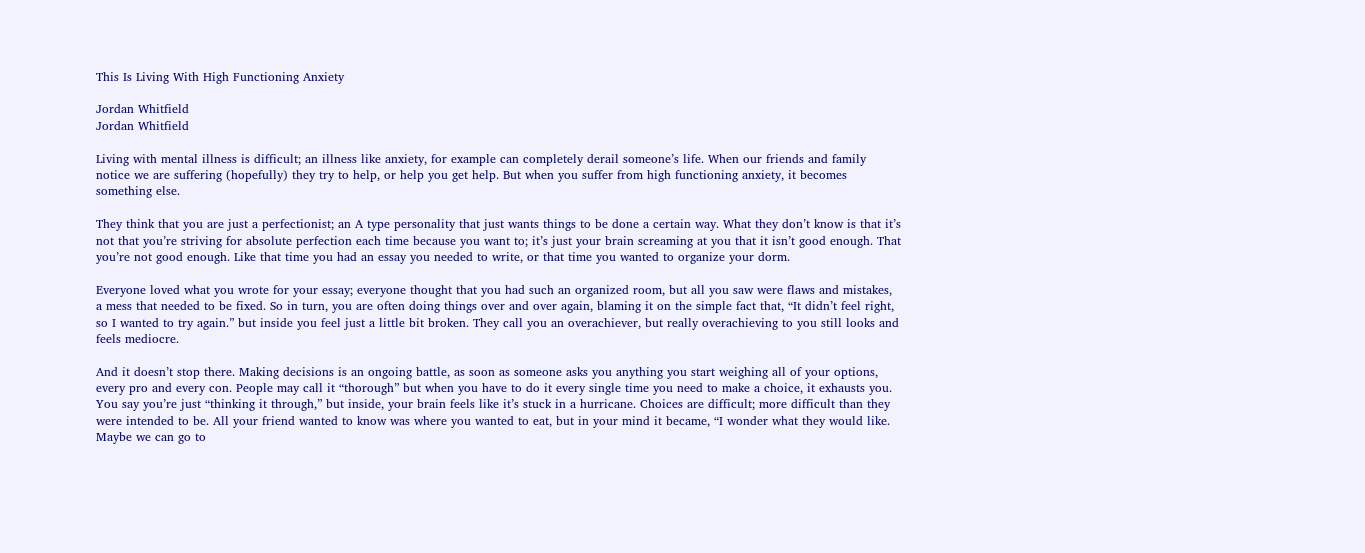This Is Living With High Functioning Anxiety

Jordan Whitfield
Jordan Whitfield

Living with mental illness is difficult; an illness like anxiety, for example can completely derail someone’s life. When our friends and family notice we are suffering (hopefully) they try to help, or help you get help. But when you suffer from high functioning anxiety, it becomes something else.

They think that you are just a perfectionist; an A type personality that just wants things to be done a certain way. What they don’t know is that it’s not that you’re striving for absolute perfection each time because you want to; it’s just your brain screaming at you that it isn’t good enough. That you’re not good enough. Like that time you had an essay you needed to write, or that time you wanted to organize your dorm.

Everyone loved what you wrote for your essay; everyone thought that you had such an organized room, but all you saw were flaws and mistakes, a mess that needed to be fixed. So in turn, you are often doing things over and over again, blaming it on the simple fact that, “It didn’t feel right, so I wanted to try again.” but inside you feel just a little bit broken. They call you an overachiever, but really overachieving to you still looks and feels mediocre.

And it doesn’t stop there. Making decisions is an ongoing battle, as soon as someone asks you anything you start weighing all of your options, every pro and every con. People may call it “thorough” but when you have to do it every single time you need to make a choice, it exhausts you. You say you’re just “thinking it through,” but inside, your brain feels like it’s stuck in a hurricane. Choices are difficult; more difficult than they were intended to be. All your friend wanted to know was where you wanted to eat, but in your mind it became, “I wonder what they would like. Maybe we can go to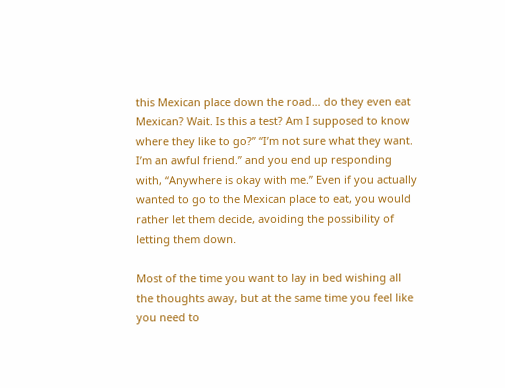this Mexican place down the road… do they even eat Mexican? Wait. Is this a test? Am I supposed to know where they like to go?” “I’m not sure what they want. I’m an awful friend.” and you end up responding with, “Anywhere is okay with me.” Even if you actually wanted to go to the Mexican place to eat, you would rather let them decide, avoiding the possibility of letting them down.

Most of the time you want to lay in bed wishing all the thoughts away, but at the same time you feel like you need to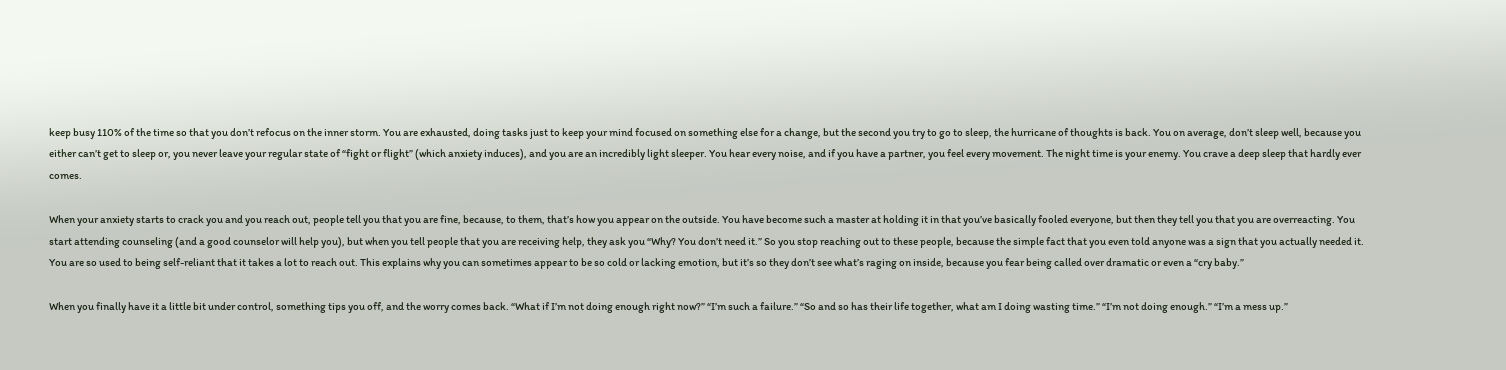keep busy 110% of the time so that you don’t refocus on the inner storm. You are exhausted, doing tasks just to keep your mind focused on something else for a change, but the second you try to go to sleep, the hurricane of thoughts is back. You on average, don’t sleep well, because you either can’t get to sleep or, you never leave your regular state of “fight or flight” (which anxiety induces), and you are an incredibly light sleeper. You hear every noise, and if you have a partner, you feel every movement. The night time is your enemy. You crave a deep sleep that hardly ever comes.

When your anxiety starts to crack you and you reach out, people tell you that you are fine, because, to them, that’s how you appear on the outside. You have become such a master at holding it in that you’ve basically fooled everyone, but then they tell you that you are overreacting. You start attending counseling (and a good counselor will help you), but when you tell people that you are receiving help, they ask you “Why? You don’t need it.” So you stop reaching out to these people, because the simple fact that you even told anyone was a sign that you actually needed it. You are so used to being self-reliant that it takes a lot to reach out. This explains why you can sometimes appear to be so cold or lacking emotion, but it’s so they don’t see what’s raging on inside, because you fear being called over dramatic or even a “cry baby.”

When you finally have it a little bit under control, something tips you off, and the worry comes back. “What if I’m not doing enough right now?” “I’m such a failure.” “So and so has their life together, what am I doing wasting time.” “I’m not doing enough.” “I’m a mess up.”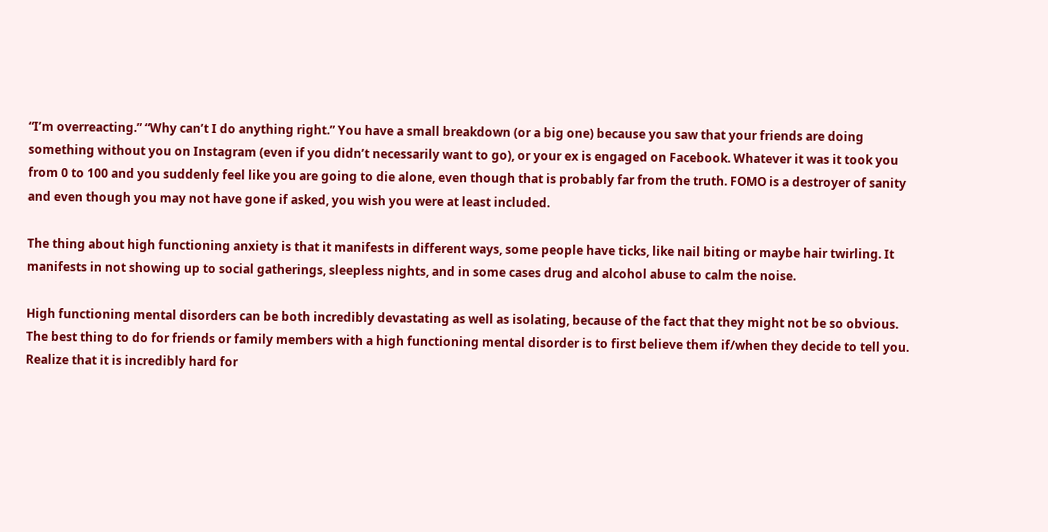“I’m overreacting.” “Why can’t I do anything right.” You have a small breakdown (or a big one) because you saw that your friends are doing something without you on Instagram (even if you didn’t necessarily want to go), or your ex is engaged on Facebook. Whatever it was it took you from 0 to 100 and you suddenly feel like you are going to die alone, even though that is probably far from the truth. FOMO is a destroyer of sanity and even though you may not have gone if asked, you wish you were at least included.

The thing about high functioning anxiety is that it manifests in different ways, some people have ticks, like nail biting or maybe hair twirling. It manifests in not showing up to social gatherings, sleepless nights, and in some cases drug and alcohol abuse to calm the noise.

High functioning mental disorders can be both incredibly devastating as well as isolating, because of the fact that they might not be so obvious. The best thing to do for friends or family members with a high functioning mental disorder is to first believe them if/when they decide to tell you. Realize that it is incredibly hard for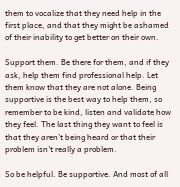them to vocalize that they need help in the first place, and that they might be ashamed of their inability to get better on their own.

Support them. Be there for them, and if they ask, help them find professional help. Let them know that they are not alone. Being supportive is the best way to help them, so remember to be kind, listen and validate how they feel. The last thing they want to feel is that they aren’t being heard or that their problem isn’t really a problem.

So be helpful. Be supportive. And most of all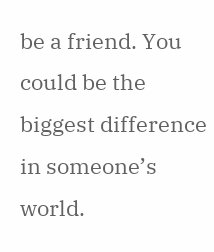be a friend. You could be the biggest difference in someone’s world.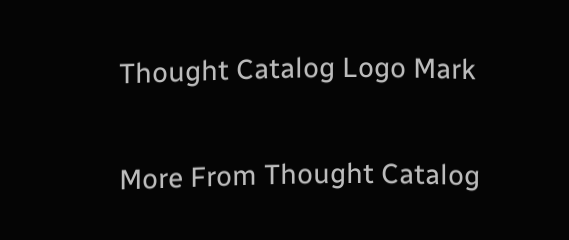Thought Catalog Logo Mark

More From Thought Catalog